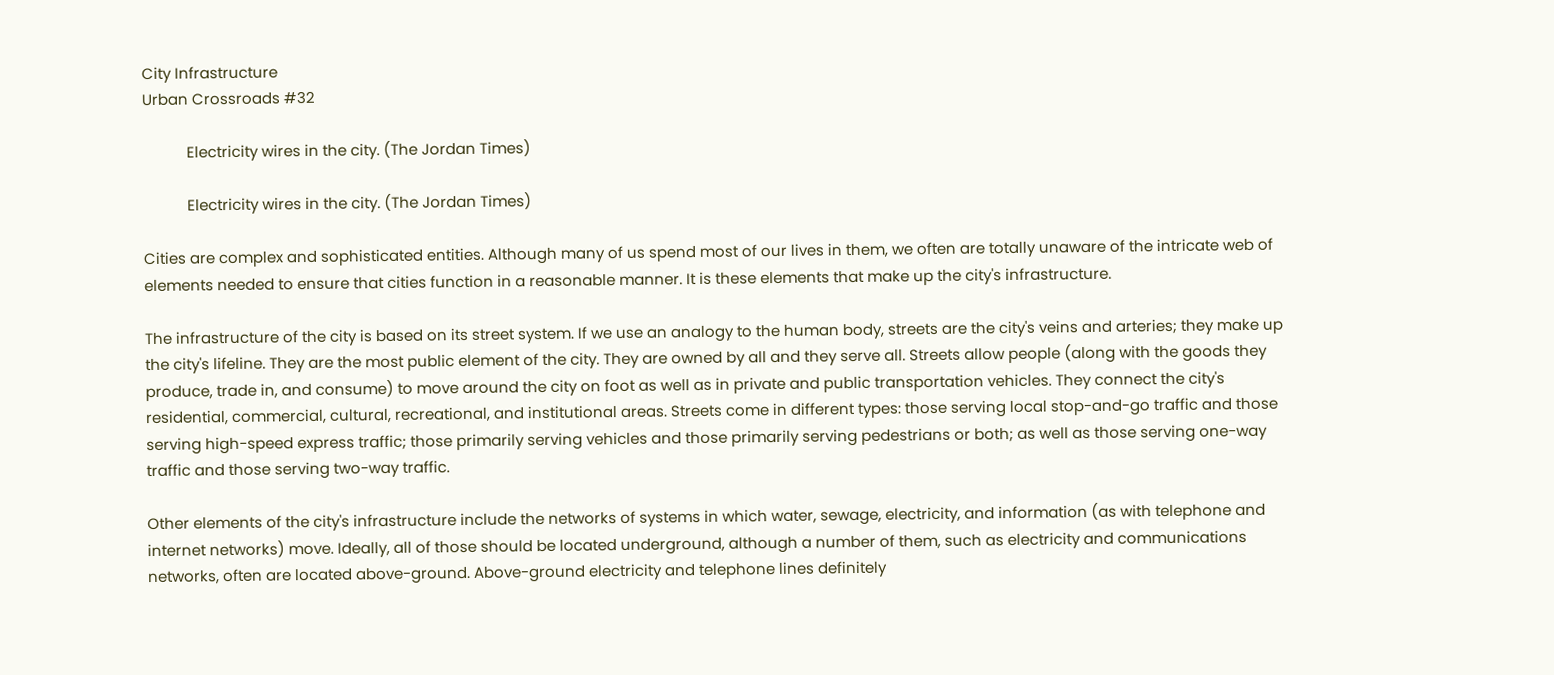City Infrastructure
Urban Crossroads #32

           Electricity wires in the city. (The Jordan Times)

           Electricity wires in the city. (The Jordan Times)

Cities are complex and sophisticated entities. Although many of us spend most of our lives in them, we often are totally unaware of the intricate web of elements needed to ensure that cities function in a reasonable manner. It is these elements that make up the city's infrastructure.

The infrastructure of the city is based on its street system. If we use an analogy to the human body, streets are the city's veins and arteries; they make up the city's lifeline. They are the most public element of the city. They are owned by all and they serve all. Streets allow people (along with the goods they produce, trade in, and consume) to move around the city on foot as well as in private and public transportation vehicles. They connect the city's residential, commercial, cultural, recreational, and institutional areas. Streets come in different types: those serving local stop-and-go traffic and those serving high-speed express traffic; those primarily serving vehicles and those primarily serving pedestrians or both; as well as those serving one-way traffic and those serving two-way traffic.

Other elements of the city's infrastructure include the networks of systems in which water, sewage, electricity, and information (as with telephone and internet networks) move. Ideally, all of those should be located underground, although a number of them, such as electricity and communications networks, often are located above-ground. Above-ground electricity and telephone lines definitely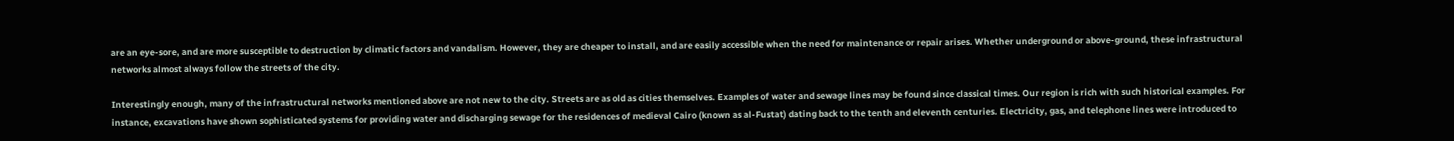are an eye-sore, and are more susceptible to destruction by climatic factors and vandalism. However, they are cheaper to install, and are easily accessible when the need for maintenance or repair arises. Whether underground or above-ground, these infrastructural networks almost always follow the streets of the city.

Interestingly enough, many of the infrastructural networks mentioned above are not new to the city. Streets are as old as cities themselves. Examples of water and sewage lines may be found since classical times. Our region is rich with such historical examples. For instance, excavations have shown sophisticated systems for providing water and discharging sewage for the residences of medieval Cairo (known as al-Fustat) dating back to the tenth and eleventh centuries. Electricity, gas, and telephone lines were introduced to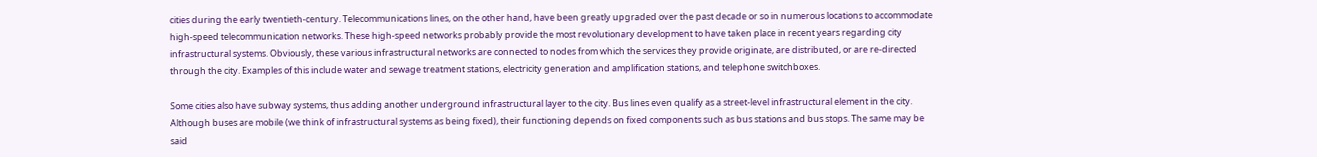cities during the early twentieth-century. Telecommunications lines, on the other hand, have been greatly upgraded over the past decade or so in numerous locations to accommodate high-speed telecommunication networks. These high-speed networks probably provide the most revolutionary development to have taken place in recent years regarding city infrastructural systems. Obviously, these various infrastructural networks are connected to nodes from which the services they provide originate, are distributed, or are re-directed through the city. Examples of this include water and sewage treatment stations, electricity generation and amplification stations, and telephone switchboxes.

Some cities also have subway systems, thus adding another underground infrastructural layer to the city. Bus lines even qualify as a street-level infrastructural element in the city. Although buses are mobile (we think of infrastructural systems as being fixed), their functioning depends on fixed components such as bus stations and bus stops. The same may be said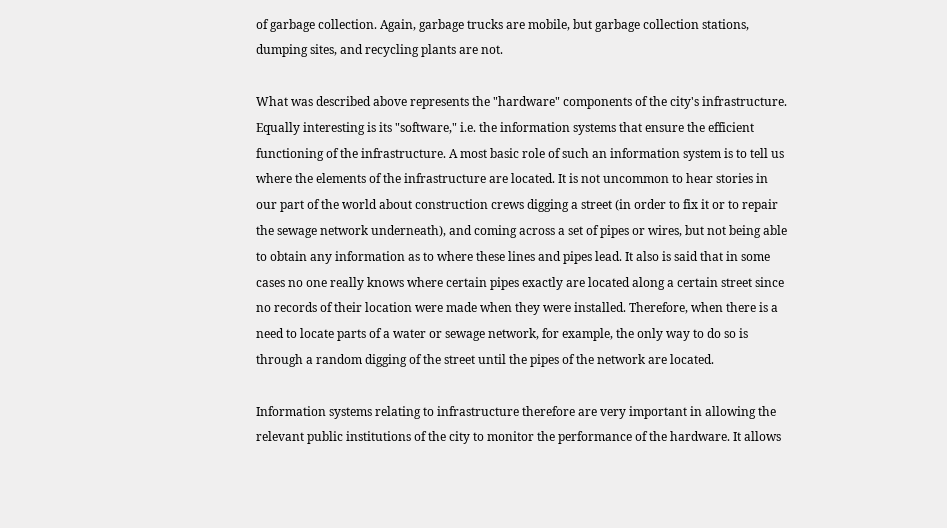of garbage collection. Again, garbage trucks are mobile, but garbage collection stations, dumping sites, and recycling plants are not.

What was described above represents the "hardware" components of the city's infrastructure. Equally interesting is its "software," i.e. the information systems that ensure the efficient functioning of the infrastructure. A most basic role of such an information system is to tell us where the elements of the infrastructure are located. It is not uncommon to hear stories in our part of the world about construction crews digging a street (in order to fix it or to repair the sewage network underneath), and coming across a set of pipes or wires, but not being able to obtain any information as to where these lines and pipes lead. It also is said that in some cases no one really knows where certain pipes exactly are located along a certain street since no records of their location were made when they were installed. Therefore, when there is a need to locate parts of a water or sewage network, for example, the only way to do so is through a random digging of the street until the pipes of the network are located.

Information systems relating to infrastructure therefore are very important in allowing the relevant public institutions of the city to monitor the performance of the hardware. It allows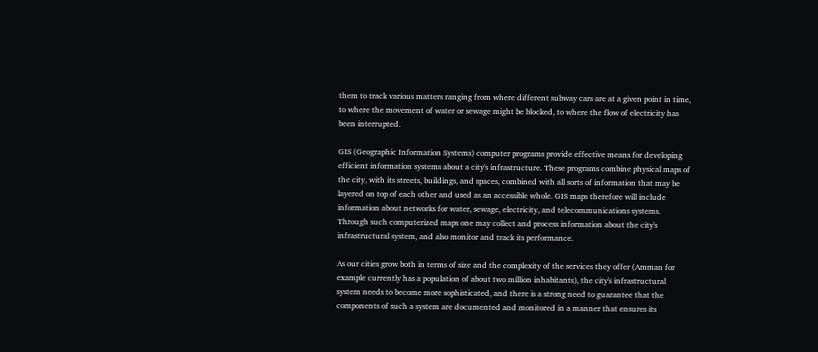them to track various matters ranging from where different subway cars are at a given point in time, to where the movement of water or sewage might be blocked, to where the flow of electricity has been interrupted.

GIS (Geographic Information Systems) computer programs provide effective means for developing efficient information systems about a city's infrastructure. These programs combine physical maps of the city, with its streets, buildings, and spaces, combined with all sorts of information that may be layered on top of each other and used as an accessible whole. GIS maps therefore will include information about networks for water, sewage, electricity, and telecommunications systems. Through such computerized maps one may collect and process information about the city's infrastructural system, and also monitor and track its performance.

As our cities grow both in terms of size and the complexity of the services they offer (Amman for example currently has a population of about two million inhabitants), the city's infrastructural system needs to become more sophisticated, and there is a strong need to guarantee that the components of such a system are documented and monitored in a manner that ensures its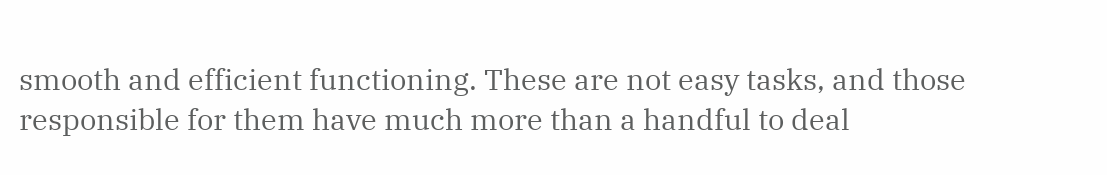smooth and efficient functioning. These are not easy tasks, and those responsible for them have much more than a handful to deal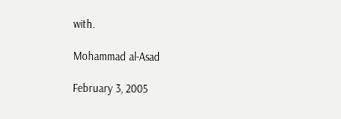with.

Mohammad al-Asad

February 3, 2005